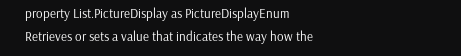property List.PictureDisplay as PictureDisplayEnum
Retrieves or sets a value that indicates the way how the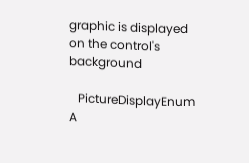graphic is displayed on the control's background

   PictureDisplayEnum A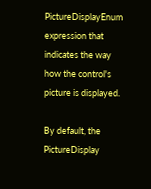PictureDisplayEnum expression that indicates the way how the control's picture is displayed.

By default, the PictureDisplay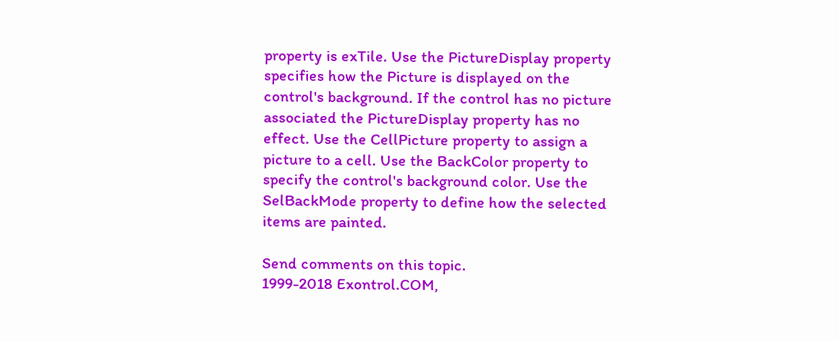property is exTile. Use the PictureDisplay property specifies how the Picture is displayed on the control's background. If the control has no picture associated the PictureDisplay property has no effect. Use the CellPicture property to assign a picture to a cell. Use the BackColor property to specify the control's background color. Use the SelBackMode property to define how the selected items are painted.

Send comments on this topic.
1999-2018 Exontrol.COM,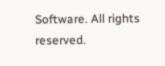Software. All rights reserved.